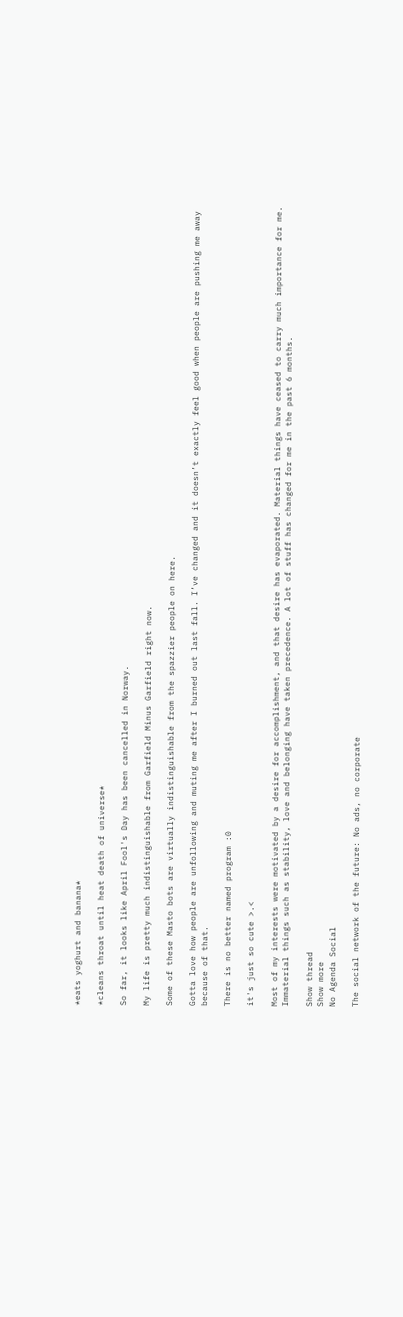*eats yoghurt and banana*

*cleans throat until heat death of universe*

So far, it looks like April Fool's Day has been cancelled in Norway.

My life is pretty much indistinguishable from Garfield Minus Garfield right now.

Some of these Masto bots are virtually indistinguishable from the spazzier people on here.

Gotta love how people are unfollowing and muting me after I burned out last fall. I’ve changed and it doesn’t exactly feel good when people are pushing me away because of that.

There is no better named program :0

it's just so cute >.<

Most of my interests were motivated by a desire for accomplishment, and that desire has evaporated. Material things have ceased to carry much importance for me. Immaterial things such as stability, love and belonging have taken precedence. A lot of stuff has changed for me in the past 6 months.

Show thread
Show more
No Agenda Social

The social network of the future: No ads, no corporate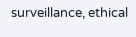surveillance, ethical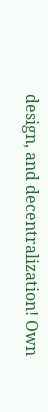design, and decentralization! Own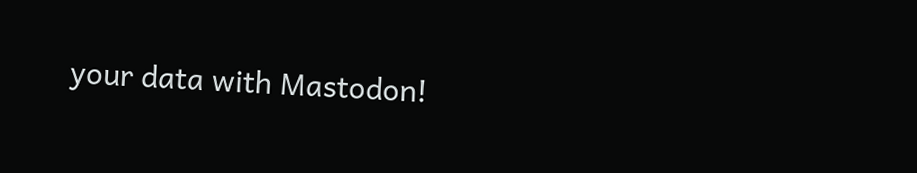your data with Mastodon!